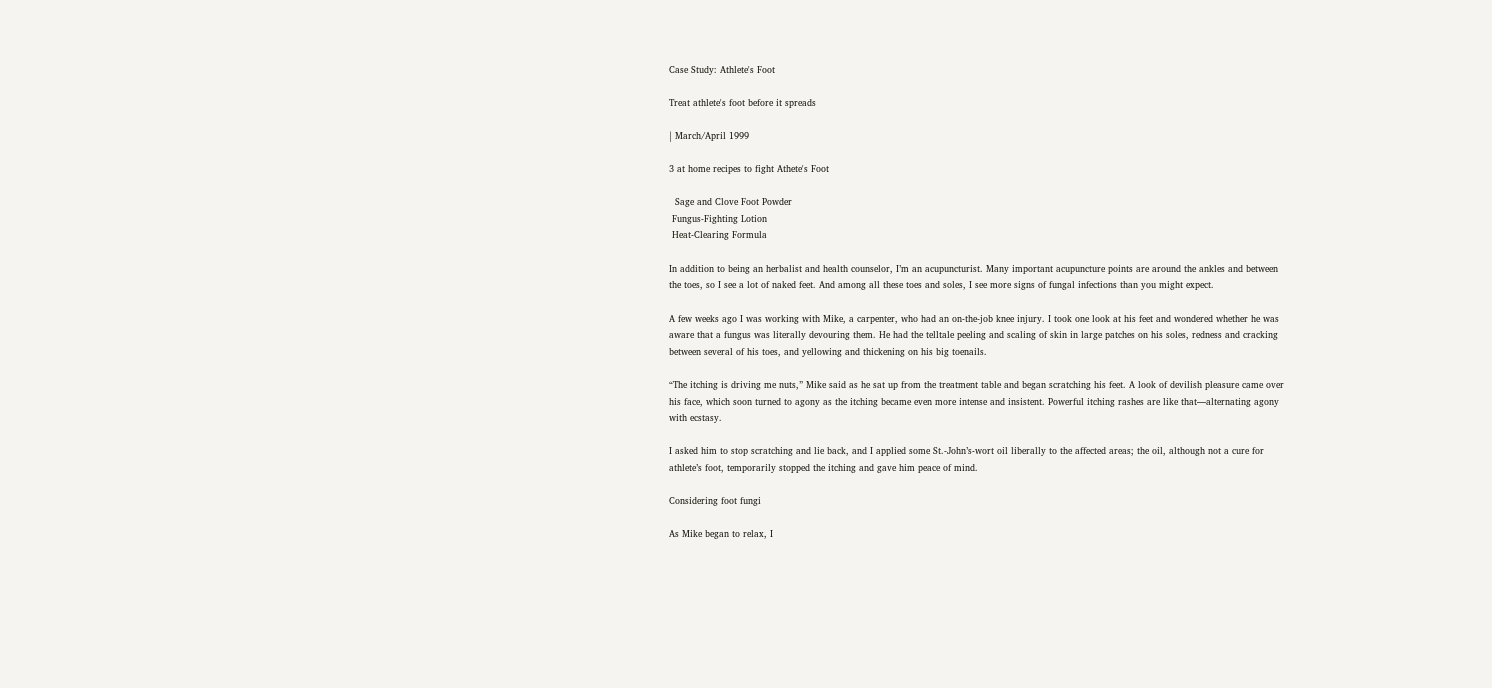Case Study: Athlete's Foot

Treat athlete's foot before it spreads

| March/April 1999

3 at home recipes to fight Athete's Foot

  Sage and Clove Foot Powder
 Fungus-Fighting Lotion
 Heat-Clearing Formula

In addition to being an herbalist and health counselor, I’m an acupuncturist. Many important acupuncture points are around the ankles and between the toes, so I see a lot of naked feet. And among all these toes and soles, I see more signs of fungal infections than you might expect.

A few weeks ago I was working with Mike, a carpenter, who had an on-the-job knee injury. I took one look at his feet and wondered whether he was aware that a fungus was literally devouring them. He had the telltale peeling and scaling of skin in large patches on his soles, redness and cracking between several of his toes, and yellowing and thickening on his big toenails.

“The itching is driving me nuts,” Mike said as he sat up from the treatment table and began scratching his feet. A look of devilish pleasure came over his face, which soon turned to agony as the itching became even more intense and insistent. Powerful itching rashes are like that—alternating agony with ecstasy.

I asked him to stop scratching and lie back, and I applied some St.-John’s-wort oil liberally to the affected areas; the oil, although not a cure for athlete’s foot, temporarily stopped the itching and gave him peace of mind.

Considering foot fungi

As Mike began to relax, I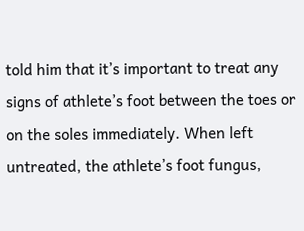told him that it’s important to treat any signs of athlete’s foot between the toes or on the soles immediately. When left untreated, the athlete’s foot fungus,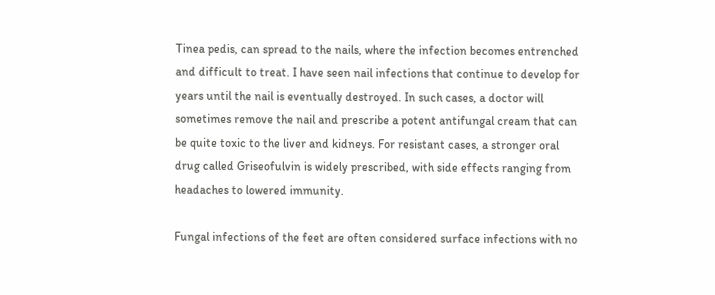Tinea pedis, can spread to the nails, where the infection becomes entrenched and difficult to treat. I have seen nail infections that continue to develop for years until the nail is eventually destroyed. In such cases, a doctor will sometimes remove the nail and prescribe a potent antifungal cream that can be quite toxic to the liver and kidneys. For resistant cases, a stronger oral drug called Griseofulvin is widely prescribed, with side effects ranging from headaches to lowered immunity.

Fungal infections of the feet are often considered surface infections with no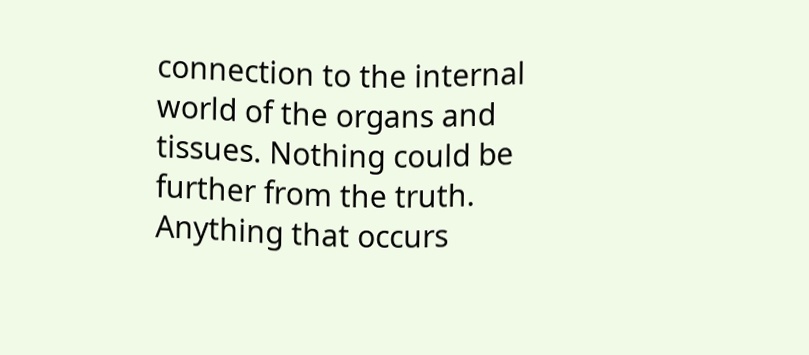connection to the internal world of the organs and tissues. Nothing could be further from the truth. Anything that occurs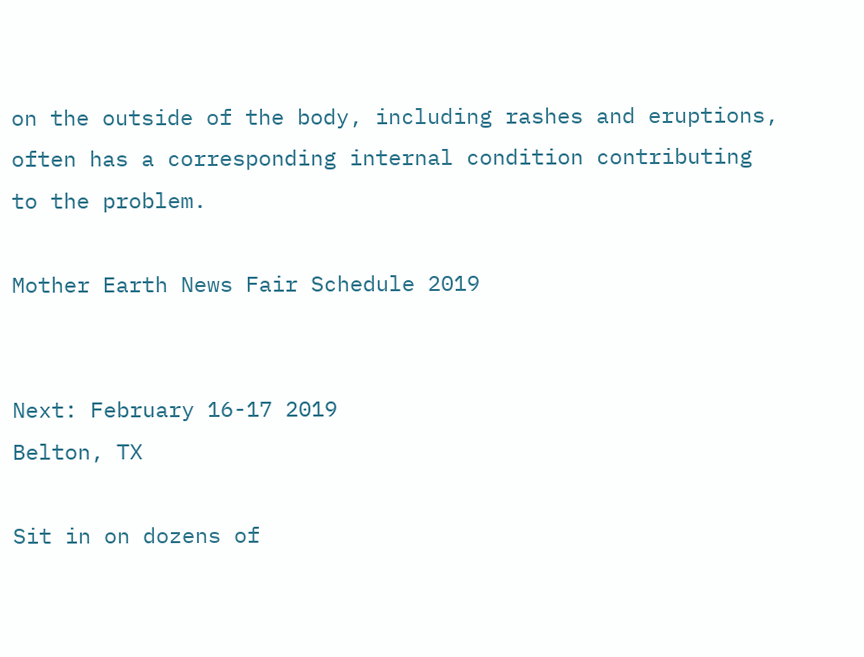on the outside of the body, including rashes and eruptions, often has a corresponding internal condition contributing to the problem.

Mother Earth News Fair Schedule 2019


Next: February 16-17 2019
Belton, TX

Sit in on dozens of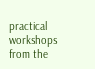practical workshops from the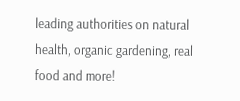leading authorities on natural health, organic gardening, real food and more!